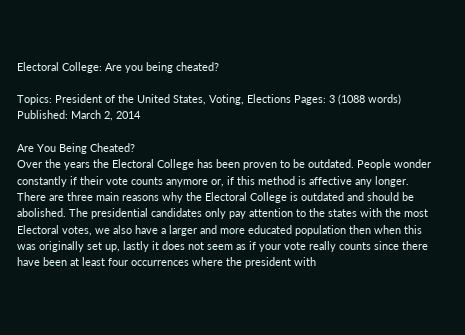Electoral College: Are you being cheated?

Topics: President of the United States, Voting, Elections Pages: 3 (1088 words) Published: March 2, 2014

Are You Being Cheated?
Over the years the Electoral College has been proven to be outdated. People wonder constantly if their vote counts anymore or, if this method is affective any longer. There are three main reasons why the Electoral College is outdated and should be abolished. The presidential candidates only pay attention to the states with the most Electoral votes, we also have a larger and more educated population then when this was originally set up, lastly it does not seem as if your vote really counts since there have been at least four occurrences where the president with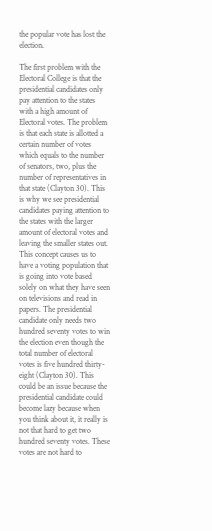the popular vote has lost the election.

The first problem with the Electoral College is that the presidential candidates only pay attention to the states with a high amount of Electoral votes. The problem is that each state is allotted a certain number of votes which equals to the number of senators, two, plus the number of representatives in that state (Clayton 30). This is why we see presidential candidates paying attention to the states with the larger amount of electoral votes and leaving the smaller states out. This concept causes us to have a voting population that is going into vote based solely on what they have seen on televisions and read in papers. The presidential candidate only needs two hundred seventy votes to win the election even though the total number of electoral votes is five hundred thirty-eight (Clayton 30). This could be an issue because the presidential candidate could become lazy because when you think about it, it really is not that hard to get two hundred seventy votes. These votes are not hard to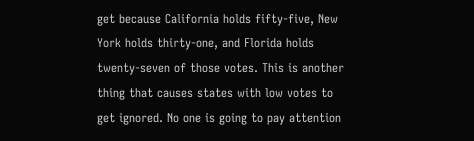get because California holds fifty-five, New York holds thirty-one, and Florida holds twenty-seven of those votes. This is another thing that causes states with low votes to get ignored. No one is going to pay attention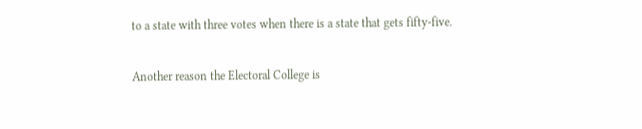to a state with three votes when there is a state that gets fifty-five.

Another reason the Electoral College is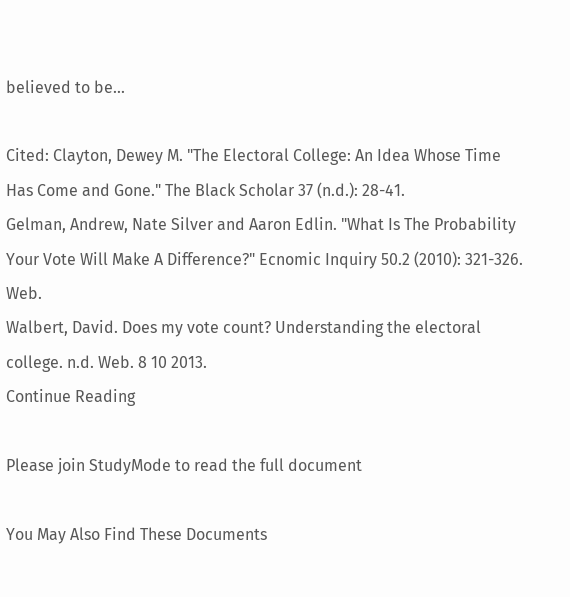believed to be...

Cited: Clayton, Dewey M. "The Electoral College: An Idea Whose Time Has Come and Gone." The Black Scholar 37 (n.d.): 28-41.
Gelman, Andrew, Nate Silver and Aaron Edlin. "What Is The Probability Your Vote Will Make A Difference?" Ecnomic Inquiry 50.2 (2010): 321-326. Web.
Walbert, David. Does my vote count? Understanding the electoral college. n.d. Web. 8 10 2013.
Continue Reading

Please join StudyMode to read the full document

You May Also Find These Documents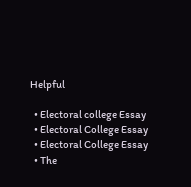Helpful

  • Electoral college Essay
  • Electoral College Essay
  • Electoral College Essay
  • The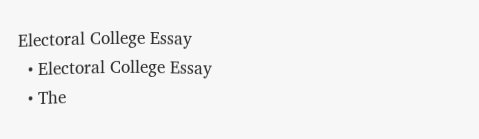Electoral College Essay
  • Electoral College Essay
  • The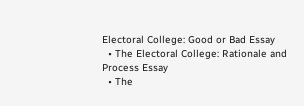Electoral College: Good or Bad Essay
  • The Electoral College: Rationale and Process Essay
  • The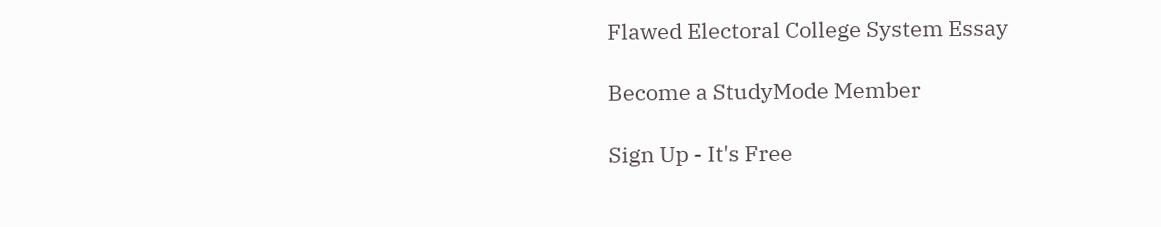Flawed Electoral College System Essay

Become a StudyMode Member

Sign Up - It's Free